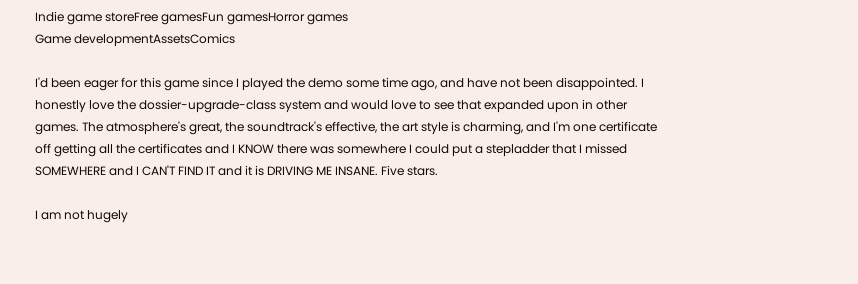Indie game storeFree gamesFun gamesHorror games
Game developmentAssetsComics

I'd been eager for this game since I played the demo some time ago, and have not been disappointed. I honestly love the dossier-upgrade-class system and would love to see that expanded upon in other games. The atmosphere's great, the soundtrack's effective, the art style is charming, and I'm one certificate off getting all the certificates and I KNOW there was somewhere I could put a stepladder that I missed SOMEWHERE and I CAN'T FIND IT and it is DRIVING ME INSANE. Five stars.

I am not hugely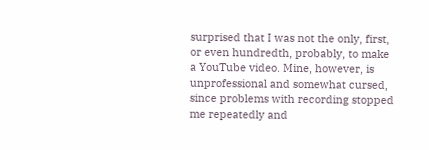surprised that I was not the only, first, or even hundredth, probably, to make a YouTube video. Mine, however, is unprofessional and somewhat cursed, since problems with recording stopped me repeatedly and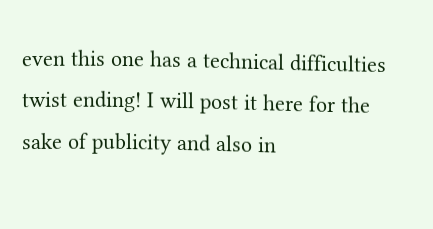even this one has a technical difficulties twist ending! I will post it here for the sake of publicity and also in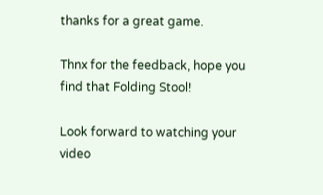thanks for a great game.

Thnx for the feedback, hope you find that Folding Stool!

Look forward to watching your video